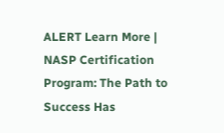ALERT Learn More | NASP Certification Program: The Path to Success Has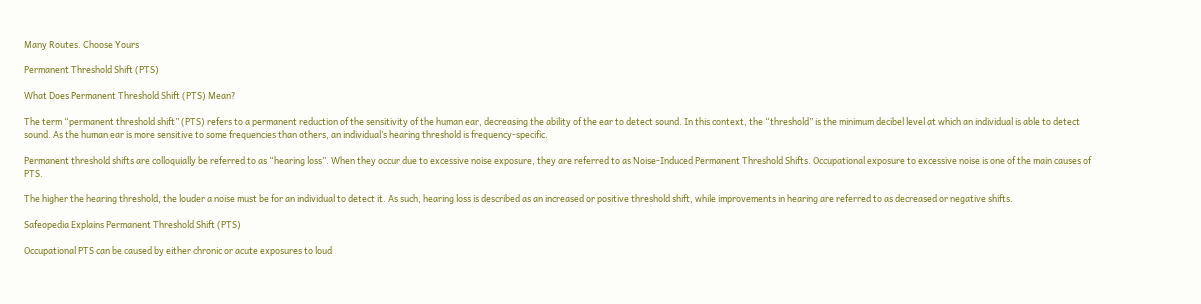Many Routes. Choose Yours

Permanent Threshold Shift (PTS)

What Does Permanent Threshold Shift (PTS) Mean?

The term “permanent threshold shift” (PTS) refers to a permanent reduction of the sensitivity of the human ear, decreasing the ability of the ear to detect sound. In this context, the “threshold” is the minimum decibel level at which an individual is able to detect sound. As the human ear is more sensitive to some frequencies than others, an individual’s hearing threshold is frequency-specific.

Permanent threshold shifts are colloquially be referred to as “hearing loss”. When they occur due to excessive noise exposure, they are referred to as Noise-Induced Permanent Threshold Shifts. Occupational exposure to excessive noise is one of the main causes of PTS.

The higher the hearing threshold, the louder a noise must be for an individual to detect it. As such, hearing loss is described as an increased or positive threshold shift, while improvements in hearing are referred to as decreased or negative shifts.

Safeopedia Explains Permanent Threshold Shift (PTS)

Occupational PTS can be caused by either chronic or acute exposures to loud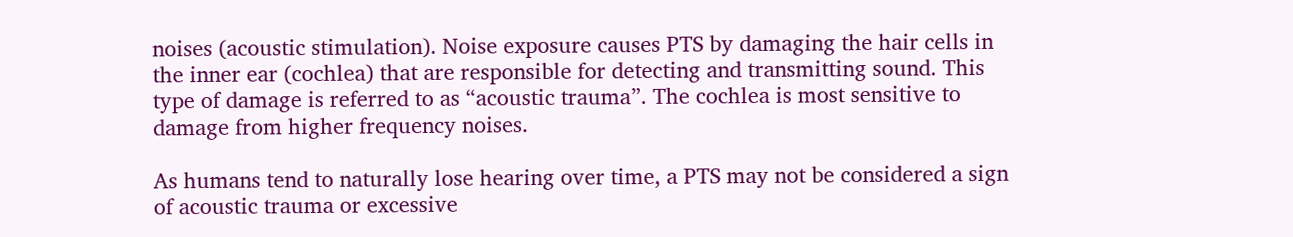noises (acoustic stimulation). Noise exposure causes PTS by damaging the hair cells in the inner ear (cochlea) that are responsible for detecting and transmitting sound. This type of damage is referred to as “acoustic trauma”. The cochlea is most sensitive to damage from higher frequency noises.

As humans tend to naturally lose hearing over time, a PTS may not be considered a sign of acoustic trauma or excessive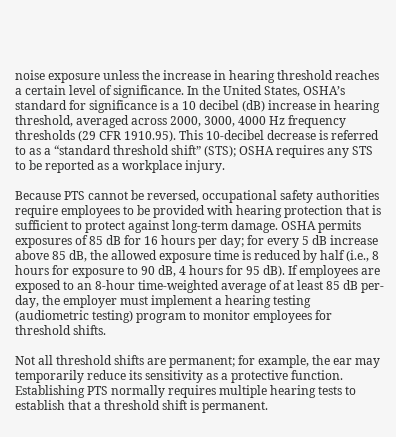noise exposure unless the increase in hearing threshold reaches a certain level of significance. In the United States, OSHA’s standard for significance is a 10 decibel (dB) increase in hearing threshold, averaged across 2000, 3000, 4000 Hz frequency thresholds (29 CFR 1910.95). This 10-decibel decrease is referred to as a “standard threshold shift” (STS); OSHA requires any STS to be reported as a workplace injury.

Because PTS cannot be reversed, occupational safety authorities require employees to be provided with hearing protection that is sufficient to protect against long-term damage. OSHA permits exposures of 85 dB for 16 hours per day; for every 5 dB increase above 85 dB, the allowed exposure time is reduced by half (i.e., 8 hours for exposure to 90 dB, 4 hours for 95 dB). If employees are exposed to an 8-hour time-weighted average of at least 85 dB per-day, the employer must implement a hearing testing (audiometric testing) program to monitor employees for threshold shifts.

Not all threshold shifts are permanent; for example, the ear may temporarily reduce its sensitivity as a protective function. Establishing PTS normally requires multiple hearing tests to establish that a threshold shift is permanent.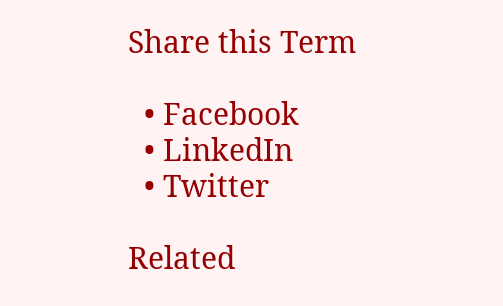Share this Term

  • Facebook
  • LinkedIn
  • Twitter

Related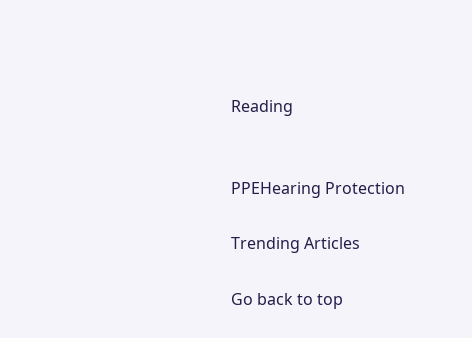Reading


PPEHearing Protection

Trending Articles

Go back to top